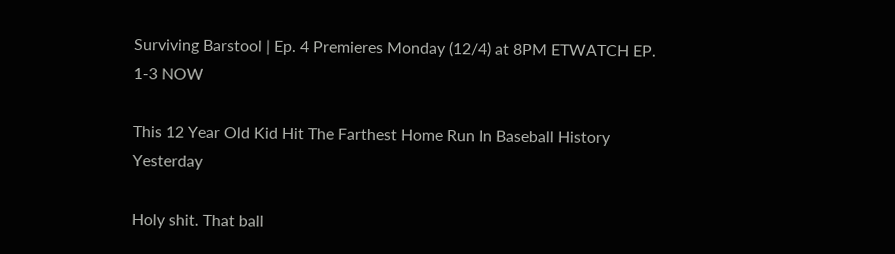Surviving Barstool | Ep. 4 Premieres Monday (12/4) at 8PM ETWATCH EP. 1-3 NOW

This 12 Year Old Kid Hit The Farthest Home Run In Baseball History Yesterday

Holy shit. That ball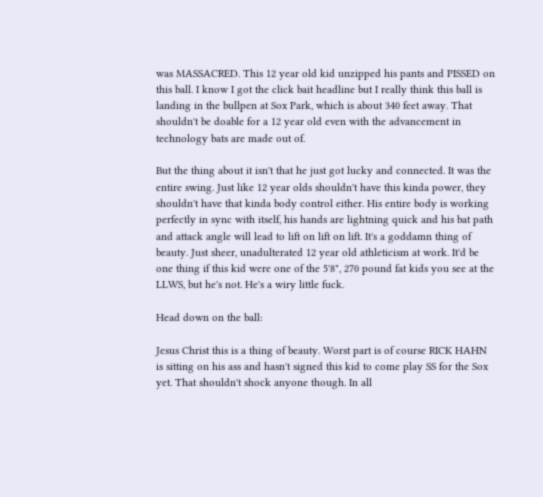was MASSACRED. This 12 year old kid unzipped his pants and PISSED on this ball. I know I got the click bait headline but I really think this ball is landing in the bullpen at Sox Park, which is about 340 feet away. That shouldn't be doable for a 12 year old even with the advancement in technology bats are made out of.

But the thing about it isn't that he just got lucky and connected. It was the entire swing. Just like 12 year olds shouldn't have this kinda power, they shouldn't have that kinda body control either. His entire body is working perfectly in sync with itself, his hands are lightning quick and his bat path and attack angle will lead to lift on lift on lift. It's a goddamn thing of beauty. Just sheer, unadulterated 12 year old athleticism at work. It'd be one thing if this kid were one of the 5'8", 270 pound fat kids you see at the LLWS, but he's not. He's a wiry little fuck.

Head down on the ball:

Jesus Christ this is a thing of beauty. Worst part is of course RICK HAHN is sitting on his ass and hasn't signed this kid to come play SS for the Sox yet. That shouldn't shock anyone though. In all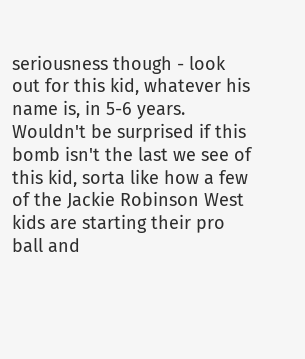seriousness though - look out for this kid, whatever his name is, in 5-6 years. Wouldn't be surprised if this bomb isn't the last we see of this kid, sorta like how a few of the Jackie Robinson West kids are starting their pro ball and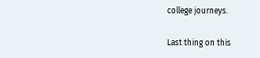college journeys.

Last thing on this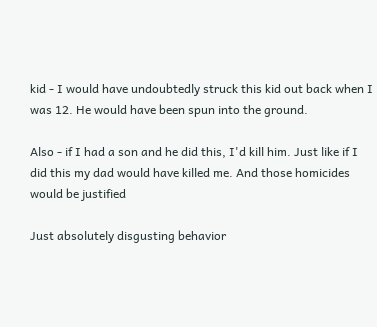kid - I would have undoubtedly struck this kid out back when I was 12. He would have been spun into the ground.

Also - if I had a son and he did this, I'd kill him. Just like if I did this my dad would have killed me. And those homicides would be justified

Just absolutely disgusting behavior